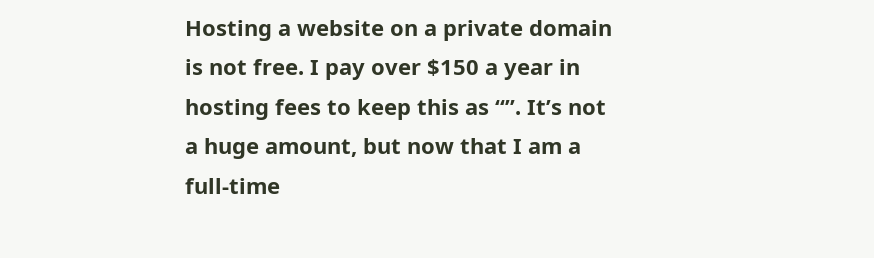Hosting a website on a private domain is not free. I pay over $150 a year in hosting fees to keep this as “”. It’s not a huge amount, but now that I am a full-time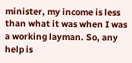minister, my income is less than what it was when I was a working layman. So, any help is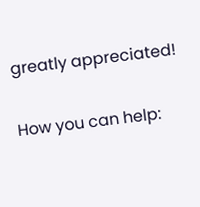greatly appreciated!

How you can help: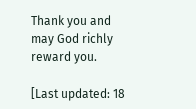Thank you and may God richly reward you.

[Last updated: 18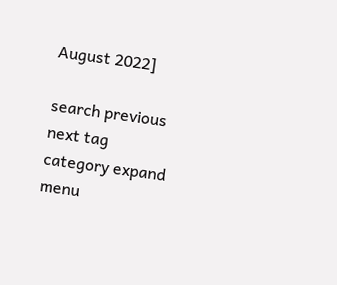August 2022]

search previous next tag category expand menu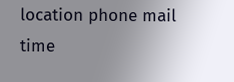location phone mail time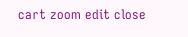cart zoom edit close